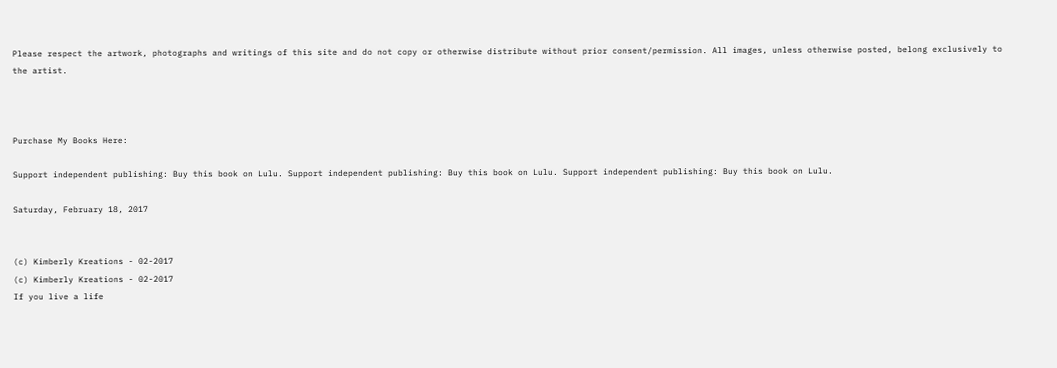Please respect the artwork, photographs and writings of this site and do not copy or otherwise distribute without prior consent/permission. All images, unless otherwise posted, belong exclusively to the artist.



Purchase My Books Here:

Support independent publishing: Buy this book on Lulu. Support independent publishing: Buy this book on Lulu. Support independent publishing: Buy this book on Lulu.

Saturday, February 18, 2017


(c) Kimberly Kreations - 02-2017
(c) Kimberly Kreations - 02-2017
If you live a life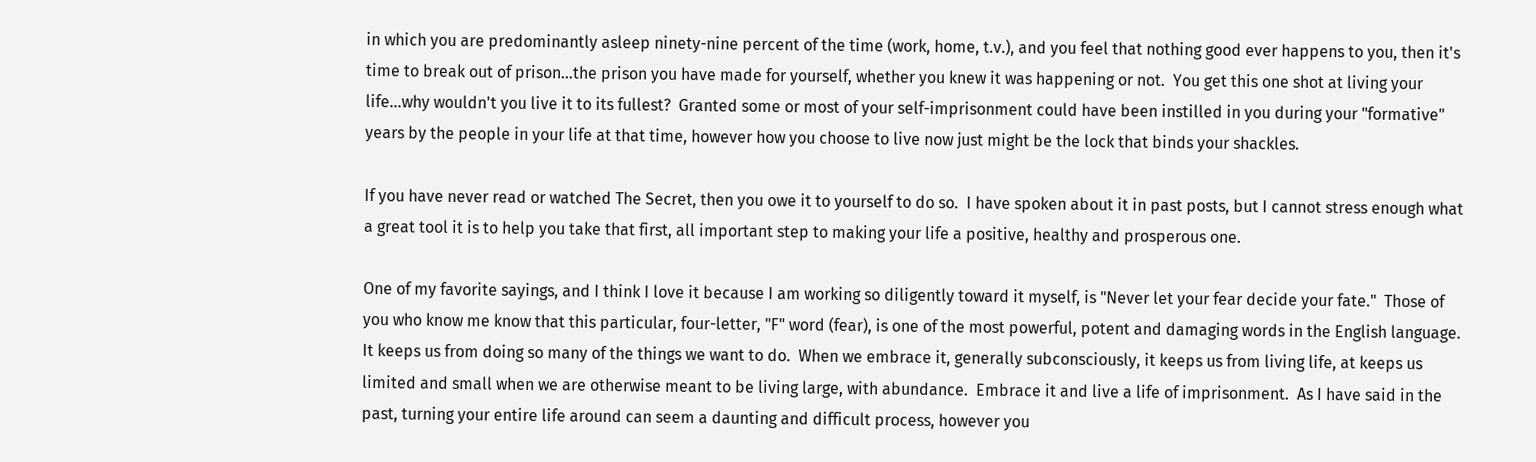in which you are predominantly asleep ninety-nine percent of the time (work, home, t.v.), and you feel that nothing good ever happens to you, then it's time to break out of prison...the prison you have made for yourself, whether you knew it was happening or not.  You get this one shot at living your life...why wouldn't you live it to its fullest?  Granted some or most of your self-imprisonment could have been instilled in you during your "formative" years by the people in your life at that time, however how you choose to live now just might be the lock that binds your shackles.

If you have never read or watched The Secret, then you owe it to yourself to do so.  I have spoken about it in past posts, but I cannot stress enough what a great tool it is to help you take that first, all important step to making your life a positive, healthy and prosperous one.

One of my favorite sayings, and I think I love it because I am working so diligently toward it myself, is "Never let your fear decide your fate."  Those of you who know me know that this particular, four-letter, "F" word (fear), is one of the most powerful, potent and damaging words in the English language.  It keeps us from doing so many of the things we want to do.  When we embrace it, generally subconsciously, it keeps us from living life, at keeps us limited and small when we are otherwise meant to be living large, with abundance.  Embrace it and live a life of imprisonment.  As I have said in the past, turning your entire life around can seem a daunting and difficult process, however you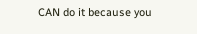CAN do it because you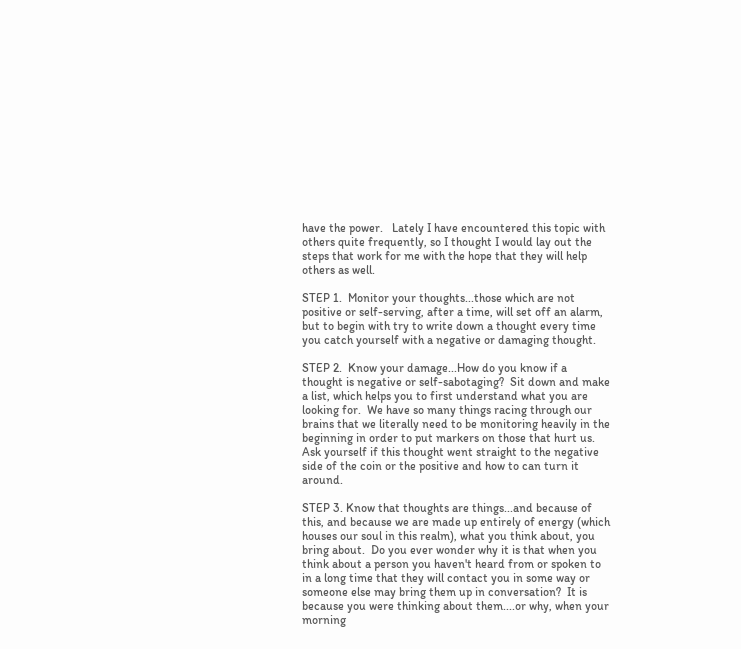have the power.   Lately I have encountered this topic with others quite frequently, so I thought I would lay out the steps that work for me with the hope that they will help others as well.

STEP 1.  Monitor your thoughts...those which are not positive or self-serving, after a time, will set off an alarm, but to begin with try to write down a thought every time you catch yourself with a negative or damaging thought.

STEP 2.  Know your damage...How do you know if a thought is negative or self-sabotaging?  Sit down and make a list, which helps you to first understand what you are looking for.  We have so many things racing through our brains that we literally need to be monitoring heavily in the beginning in order to put markers on those that hurt us.  Ask yourself if this thought went straight to the negative side of the coin or the positive and how to can turn it around.

STEP 3. Know that thoughts are things...and because of this, and because we are made up entirely of energy (which houses our soul in this realm), what you think about, you bring about.  Do you ever wonder why it is that when you think about a person you haven't heard from or spoken to in a long time that they will contact you in some way or someone else may bring them up in conversation?  It is because you were thinking about them....or why, when your morning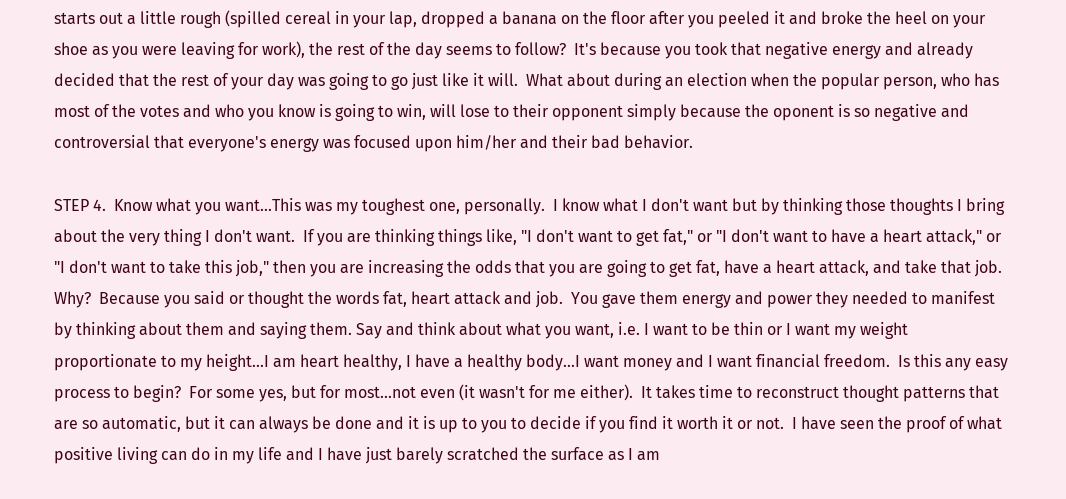starts out a little rough (spilled cereal in your lap, dropped a banana on the floor after you peeled it and broke the heel on your shoe as you were leaving for work), the rest of the day seems to follow?  It's because you took that negative energy and already decided that the rest of your day was going to go just like it will.  What about during an election when the popular person, who has most of the votes and who you know is going to win, will lose to their opponent simply because the oponent is so negative and controversial that everyone's energy was focused upon him/her and their bad behavior.

STEP 4.  Know what you want...This was my toughest one, personally.  I know what I don't want but by thinking those thoughts I bring about the very thing I don't want.  If you are thinking things like, "I don't want to get fat," or "I don't want to have a heart attack," or "I don't want to take this job," then you are increasing the odds that you are going to get fat, have a heart attack, and take that job.  Why?  Because you said or thought the words fat, heart attack and job.  You gave them energy and power they needed to manifest by thinking about them and saying them. Say and think about what you want, i.e. I want to be thin or I want my weight proportionate to my height...I am heart healthy, I have a healthy body...I want money and I want financial freedom.  Is this any easy process to begin?  For some yes, but for most...not even (it wasn't for me either).  It takes time to reconstruct thought patterns that are so automatic, but it can always be done and it is up to you to decide if you find it worth it or not.  I have seen the proof of what positive living can do in my life and I have just barely scratched the surface as I am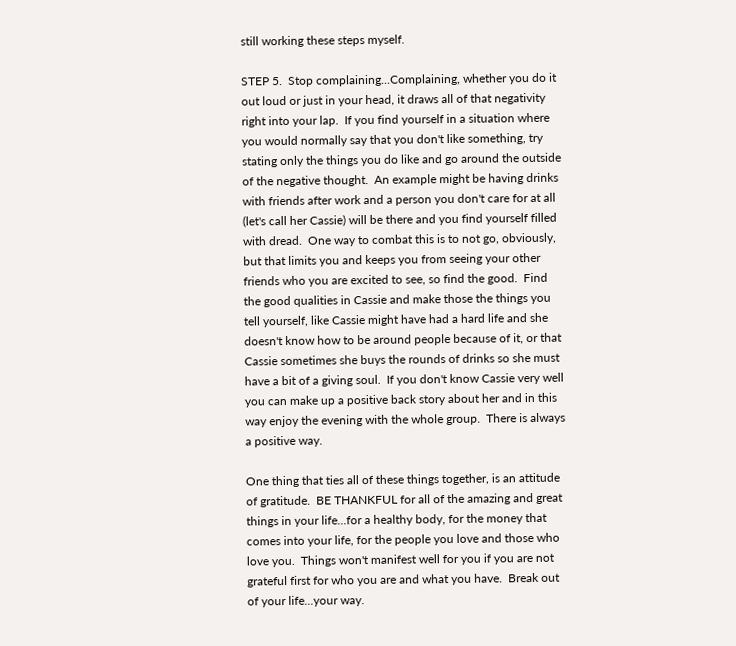still working these steps myself.

STEP 5.  Stop complaining...Complaining, whether you do it out loud or just in your head, it draws all of that negativity right into your lap.  If you find yourself in a situation where you would normally say that you don't like something, try stating only the things you do like and go around the outside of the negative thought.  An example might be having drinks with friends after work and a person you don't care for at all (let's call her Cassie) will be there and you find yourself filled with dread.  One way to combat this is to not go, obviously, but that limits you and keeps you from seeing your other friends who you are excited to see, so find the good.  Find the good qualities in Cassie and make those the things you tell yourself, like Cassie might have had a hard life and she doesn't know how to be around people because of it, or that Cassie sometimes she buys the rounds of drinks so she must have a bit of a giving soul.  If you don't know Cassie very well you can make up a positive back story about her and in this way enjoy the evening with the whole group.  There is always a positive way.

One thing that ties all of these things together, is an attitude of gratitude.  BE THANKFUL for all of the amazing and great things in your life...for a healthy body, for the money that comes into your life, for the people you love and those who love you.  Things won't manifest well for you if you are not grateful first for who you are and what you have.  Break out of your life...your way.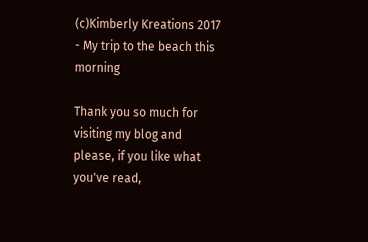(c)Kimberly Kreations 2017 - My trip to the beach this morning

Thank you so much for visiting my blog and please, if you like what you've read,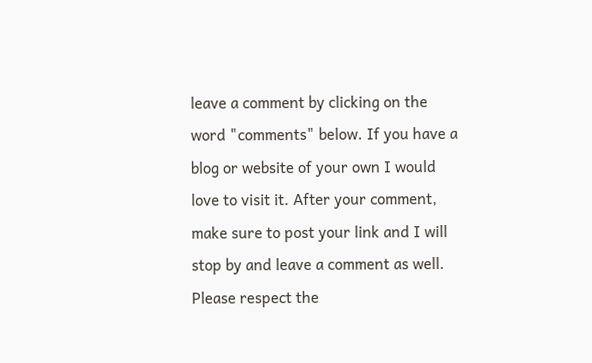leave a comment by clicking on the word "comments" below. If you have a blog or website of your own I would love to visit it. After your comment, make sure to post your link and I will stop by and leave a comment as well. Please respect the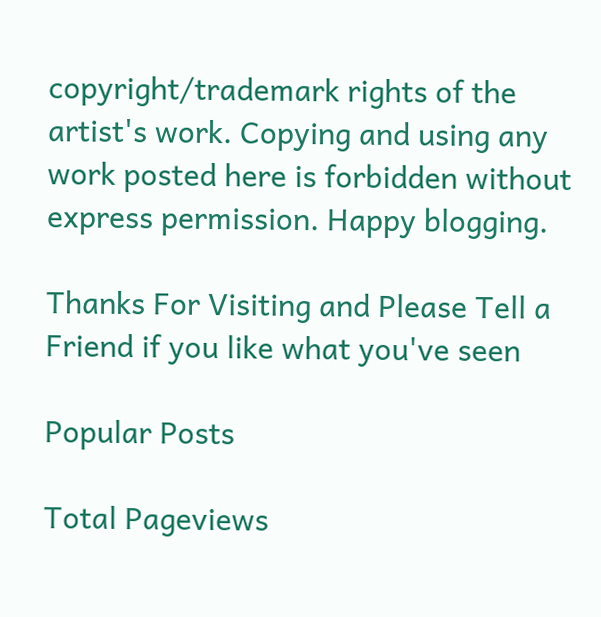copyright/trademark rights of the artist's work. Copying and using any work posted here is forbidden without express permission. Happy blogging.

Thanks For Visiting and Please Tell a Friend if you like what you've seen

Popular Posts

Total Pageviews